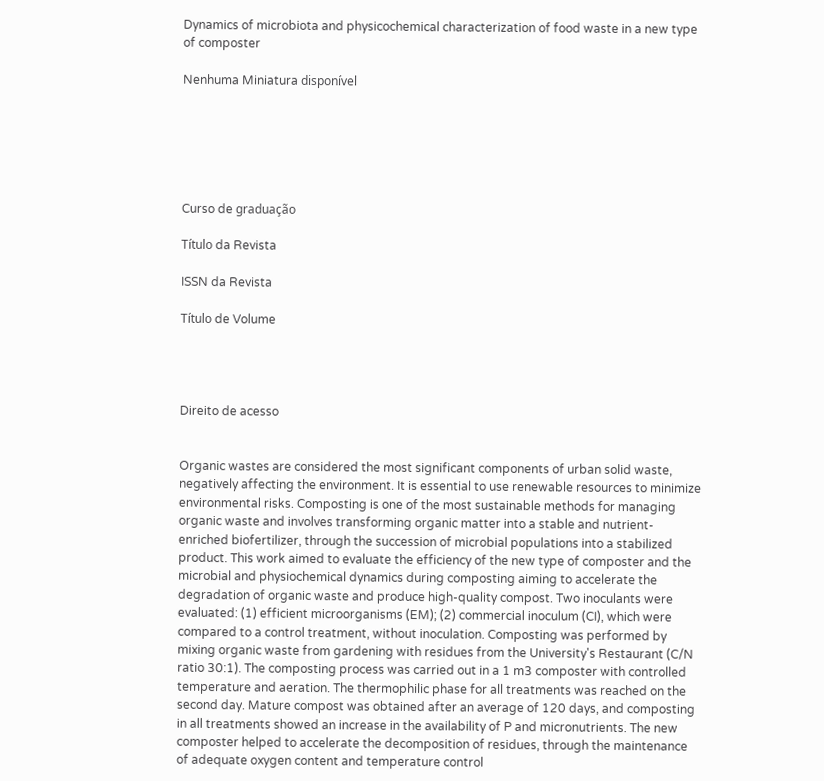Dynamics of microbiota and physicochemical characterization of food waste in a new type of composter

Nenhuma Miniatura disponível






Curso de graduação

Título da Revista

ISSN da Revista

Título de Volume




Direito de acesso


Organic wastes are considered the most significant components of urban solid waste, negatively affecting the environment. It is essential to use renewable resources to minimize environmental risks. Composting is one of the most sustainable methods for managing organic waste and involves transforming organic matter into a stable and nutrient-enriched biofertilizer, through the succession of microbial populations into a stabilized product. This work aimed to evaluate the efficiency of the new type of composter and the microbial and physiochemical dynamics during composting aiming to accelerate the degradation of organic waste and produce high-quality compost. Two inoculants were evaluated: (1) efficient microorganisms (EM); (2) commercial inoculum (CI), which were compared to a control treatment, without inoculation. Composting was performed by mixing organic waste from gardening with residues from the University's Restaurant (C/N ratio 30:1). The composting process was carried out in a 1 m3 composter with controlled temperature and aeration. The thermophilic phase for all treatments was reached on the second day. Mature compost was obtained after an average of 120 days, and composting in all treatments showed an increase in the availability of P and micronutrients. The new composter helped to accelerate the decomposition of residues, through the maintenance of adequate oxygen content and temperature control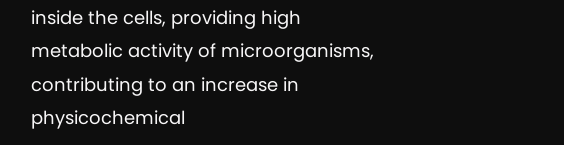inside the cells, providing high metabolic activity of microorganisms, contributing to an increase in physicochemical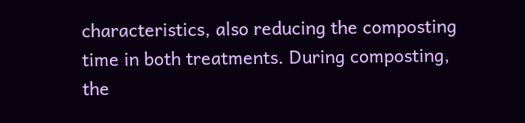characteristics, also reducing the composting time in both treatments. During composting, the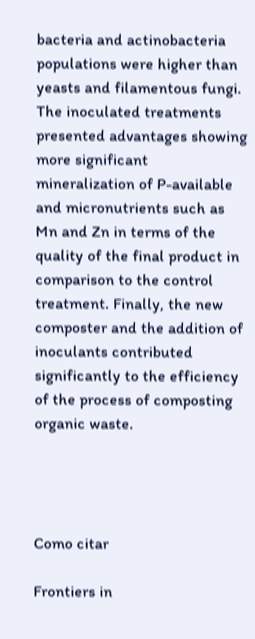bacteria and actinobacteria populations were higher than yeasts and filamentous fungi. The inoculated treatments presented advantages showing more significant mineralization of P-available and micronutrients such as Mn and Zn in terms of the quality of the final product in comparison to the control treatment. Finally, the new composter and the addition of inoculants contributed significantly to the efficiency of the process of composting organic waste.




Como citar

Frontiers in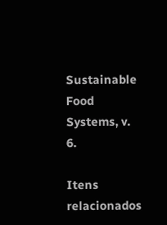Sustainable Food Systems, v. 6.

Itens relacionados